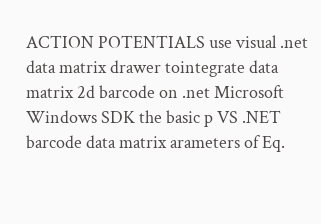ACTION POTENTIALS use visual .net data matrix drawer tointegrate data matrix 2d barcode on .net Microsoft Windows SDK the basic p VS .NET barcode data matrix arameters of Eq.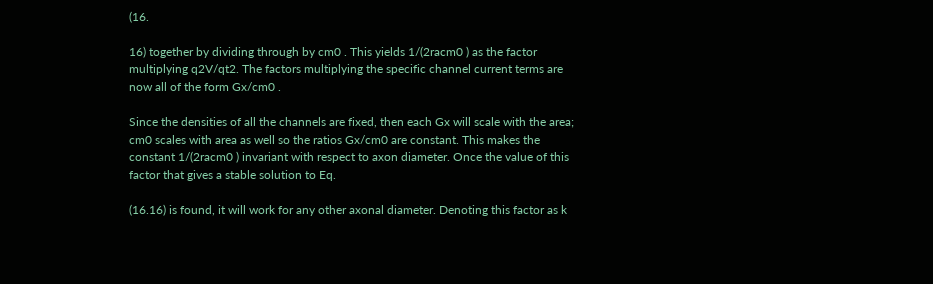(16.

16) together by dividing through by cm0 . This yields 1/(2racm0 ) as the factor multiplying q2V/qt2. The factors multiplying the specific channel current terms are now all of the form Gx/cm0 .

Since the densities of all the channels are fixed, then each Gx will scale with the area; cm0 scales with area as well so the ratios Gx/cm0 are constant. This makes the constant 1/(2racm0 ) invariant with respect to axon diameter. Once the value of this factor that gives a stable solution to Eq.

(16.16) is found, it will work for any other axonal diameter. Denoting this factor as k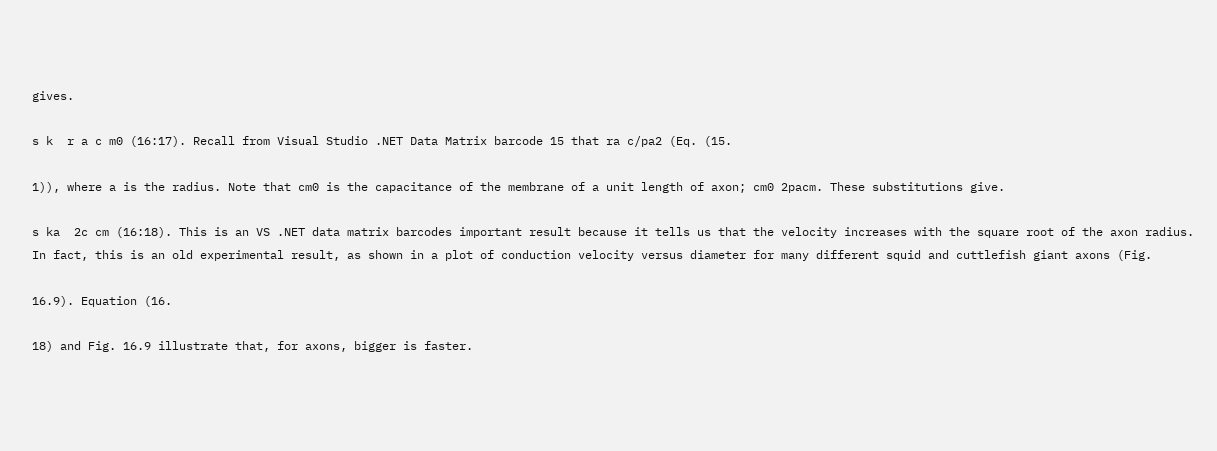gives.

s k  r a c m0 (16:17). Recall from Visual Studio .NET Data Matrix barcode 15 that ra c/pa2 (Eq. (15.

1)), where a is the radius. Note that cm0 is the capacitance of the membrane of a unit length of axon; cm0 2pacm. These substitutions give.

s ka  2c cm (16:18). This is an VS .NET data matrix barcodes important result because it tells us that the velocity increases with the square root of the axon radius. In fact, this is an old experimental result, as shown in a plot of conduction velocity versus diameter for many different squid and cuttlefish giant axons (Fig.

16.9). Equation (16.

18) and Fig. 16.9 illustrate that, for axons, bigger is faster.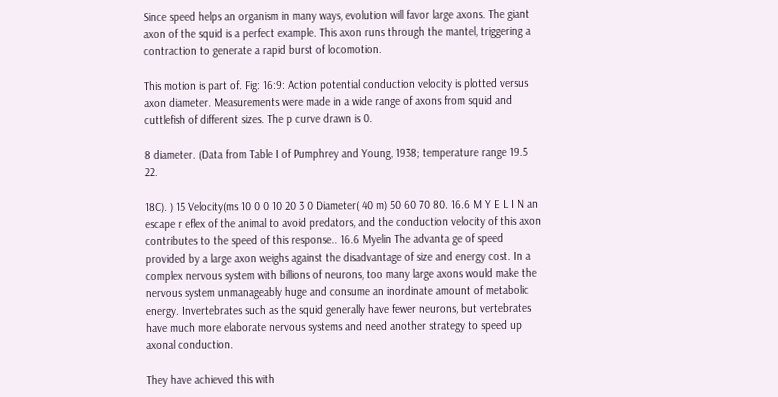Since speed helps an organism in many ways, evolution will favor large axons. The giant axon of the squid is a perfect example. This axon runs through the mantel, triggering a contraction to generate a rapid burst of locomotion.

This motion is part of. Fig: 16:9: Action potential conduction velocity is plotted versus axon diameter. Measurements were made in a wide range of axons from squid and cuttlefish of different sizes. The p curve drawn is 0.

8 diameter. (Data from Table I of Pumphrey and Young, 1938; temperature range 19.5 22.

18C). ) 15 Velocity(ms 10 0 0 10 20 3 0 Diameter( 40 m) 50 60 70 80. 16.6 M Y E L I N an escape r eflex of the animal to avoid predators, and the conduction velocity of this axon contributes to the speed of this response.. 16.6 Myelin The advanta ge of speed provided by a large axon weighs against the disadvantage of size and energy cost. In a complex nervous system with billions of neurons, too many large axons would make the nervous system unmanageably huge and consume an inordinate amount of metabolic energy. Invertebrates such as the squid generally have fewer neurons, but vertebrates have much more elaborate nervous systems and need another strategy to speed up axonal conduction.

They have achieved this with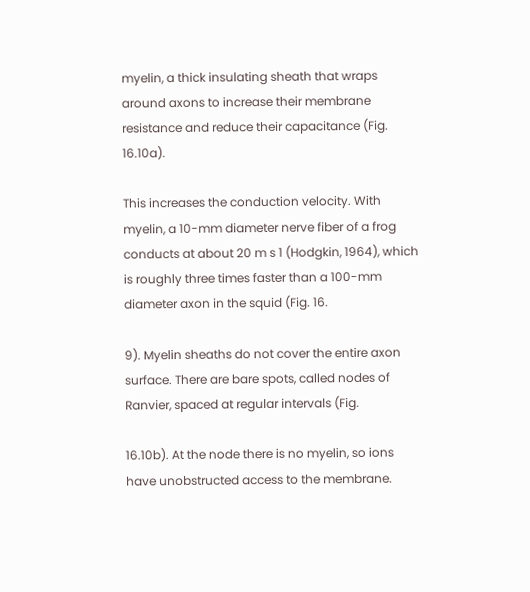myelin, a thick insulating sheath that wraps around axons to increase their membrane resistance and reduce their capacitance (Fig. 16.10a).

This increases the conduction velocity. With myelin, a 10-mm diameter nerve fiber of a frog conducts at about 20 m s 1 (Hodgkin, 1964), which is roughly three times faster than a 100-mm diameter axon in the squid (Fig. 16.

9). Myelin sheaths do not cover the entire axon surface. There are bare spots, called nodes of Ranvier, spaced at regular intervals (Fig.

16.10b). At the node there is no myelin, so ions have unobstructed access to the membrane.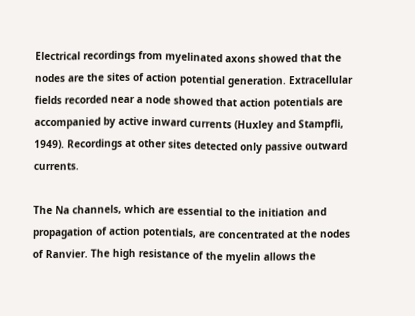Electrical recordings from myelinated axons showed that the nodes are the sites of action potential generation. Extracellular fields recorded near a node showed that action potentials are accompanied by active inward currents (Huxley and Stampfli, 1949). Recordings at other sites detected only passive outward currents.

The Na channels, which are essential to the initiation and propagation of action potentials, are concentrated at the nodes of Ranvier. The high resistance of the myelin allows the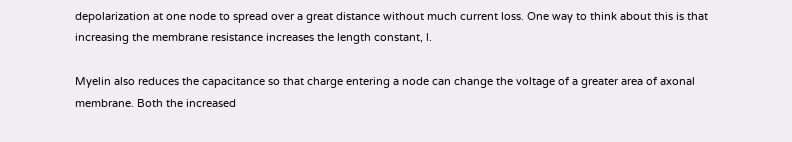depolarization at one node to spread over a great distance without much current loss. One way to think about this is that increasing the membrane resistance increases the length constant, l.

Myelin also reduces the capacitance so that charge entering a node can change the voltage of a greater area of axonal membrane. Both the increased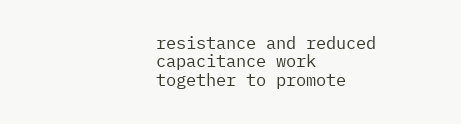resistance and reduced capacitance work together to promote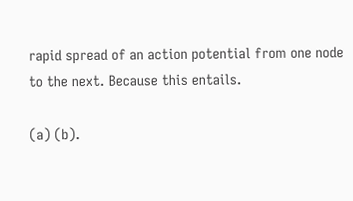rapid spread of an action potential from one node to the next. Because this entails.

(a) (b).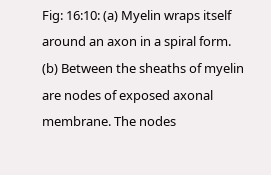Fig: 16:10: (a) Myelin wraps itself around an axon in a spiral form. (b) Between the sheaths of myelin are nodes of exposed axonal membrane. The nodes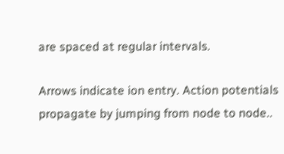are spaced at regular intervals.

Arrows indicate ion entry. Action potentials propagate by jumping from node to node..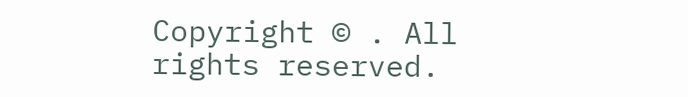Copyright © . All rights reserved.